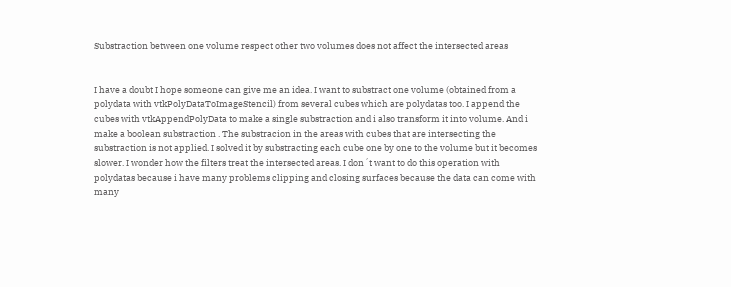Substraction between one volume respect other two volumes does not affect the intersected areas


I have a doubt I hope someone can give me an idea. I want to substract one volume (obtained from a polydata with vtkPolyDataToImageStencil) from several cubes which are polydatas too. I append the cubes with vtkAppendPolyData to make a single substraction and i also transform it into volume. And i make a boolean substraction . The substracion in the areas with cubes that are intersecting the substraction is not applied. I solved it by substracting each cube one by one to the volume but it becomes slower. I wonder how the filters treat the intersected areas. I don´t want to do this operation with polydatas because i have many problems clipping and closing surfaces because the data can come with many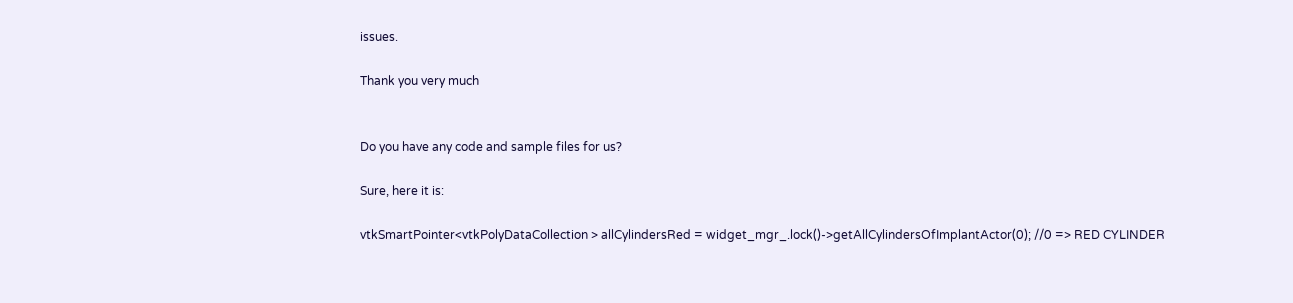issues.

Thank you very much


Do you have any code and sample files for us?

Sure, here it is:

vtkSmartPointer<vtkPolyDataCollection > allCylindersRed = widget_mgr_.lock()->getAllCylindersOfImplantActor(0); //0 => RED CYLINDER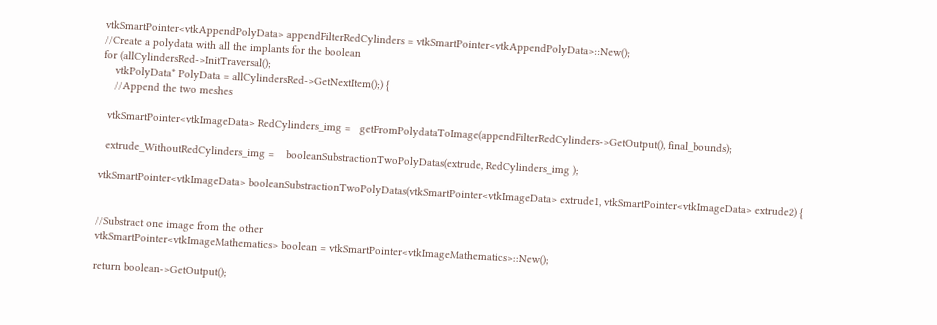vtkSmartPointer<vtkAppendPolyData> appendFilterRedCylinders = vtkSmartPointer<vtkAppendPolyData>::New();
//Create a polydata with all the implants for the boolean
for (allCylindersRed->InitTraversal();
    vtkPolyData* PolyData = allCylindersRed->GetNextItem();) {
    //Append the two meshes

  vtkSmartPointer<vtkImageData> RedCylinders_img =   getFromPolydataToImage(appendFilterRedCylinders->GetOutput(), final_bounds);

  extrude_WithoutRedCylinders_img =    booleanSubstractionTwoPolyDatas(extrude, RedCylinders_img );

vtkSmartPointer<vtkImageData> booleanSubstractionTwoPolyDatas(vtkSmartPointer<vtkImageData> extrude1, vtkSmartPointer<vtkImageData> extrude2) {


//Substract one image from the other
vtkSmartPointer<vtkImageMathematics> boolean = vtkSmartPointer<vtkImageMathematics>::New();

return boolean->GetOutput();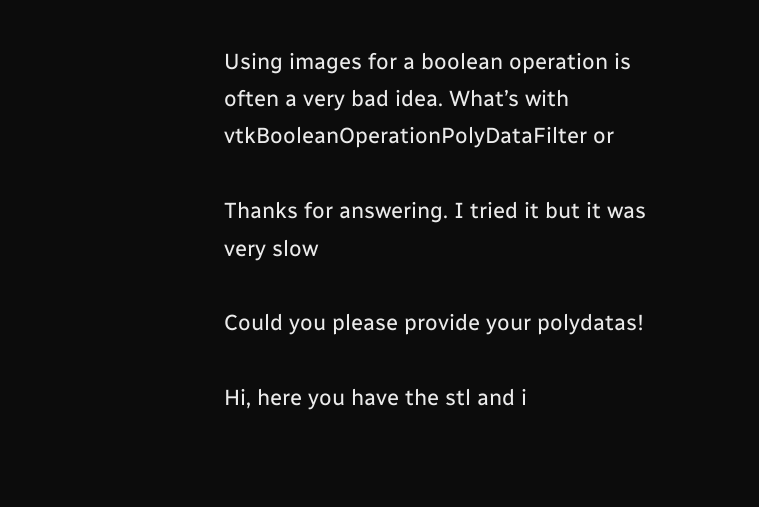Using images for a boolean operation is often a very bad idea. What’s with vtkBooleanOperationPolyDataFilter or

Thanks for answering. I tried it but it was very slow

Could you please provide your polydatas!

Hi, here you have the stl and i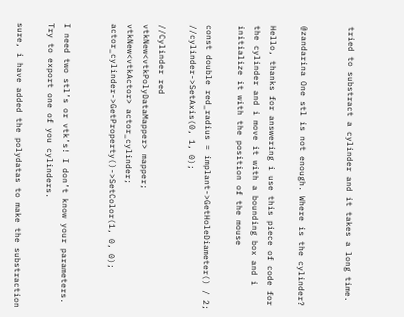tried to substract a cylinder and it takes a long time.


@zandarina One stl is not enough. Where is the cylinder?

Hello, thanks for answering i use this piece of code for the cylinder and i move it with a bounding box and i initialize it with the position of the mouse

const double red_radius = implant->GetHoleDiameter() / 2;
//cylinder->SetAxis(0, 1, 0);

//Cylinder red
vtkNew<vtkPolyDataMapper> mapper;
vtkNew<vtkActor> actor_cylinder;
actor_cylinder->GetProperty()->SetColor(1, 0, 0);


I need two stl’s or vtk’s! I don’t know your parameters. Try to export one of you cylinders.

sure, i have added the polydatas to make the substraction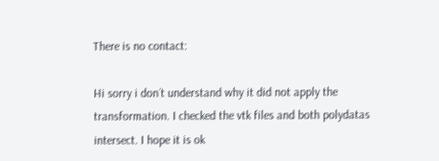There is no contact:

Hi sorry i don´t understand why it did not apply the transformation. I checked the vtk files and both polydatas intersect. I hope it is ok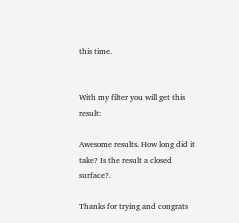this time.


With my filter you will get this result:

Awesome results. How long did it take? Is the result a closed surface?.

Thanks for trying and congrats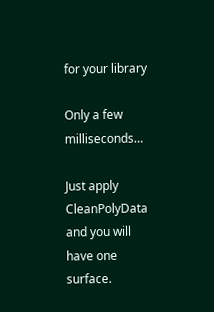for your library

Only a few milliseconds…

Just apply CleanPolyData and you will have one surface.